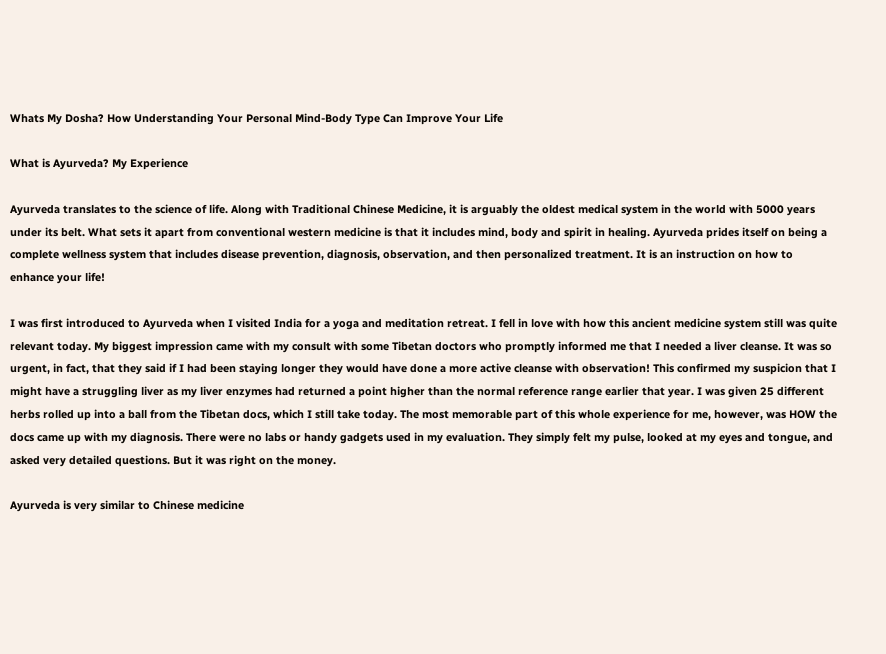Whats My Dosha? How Understanding Your Personal Mind-Body Type Can Improve Your Life

What is Ayurveda? My Experience

Ayurveda translates to the science of life. Along with Traditional Chinese Medicine, it is arguably the oldest medical system in the world with 5000 years under its belt. What sets it apart from conventional western medicine is that it includes mind, body and spirit in healing. Ayurveda prides itself on being a complete wellness system that includes disease prevention, diagnosis, observation, and then personalized treatment. It is an instruction on how to enhance your life!

I was first introduced to Ayurveda when I visited India for a yoga and meditation retreat. I fell in love with how this ancient medicine system still was quite relevant today. My biggest impression came with my consult with some Tibetan doctors who promptly informed me that I needed a liver cleanse. It was so urgent, in fact, that they said if I had been staying longer they would have done a more active cleanse with observation! This confirmed my suspicion that I might have a struggling liver as my liver enzymes had returned a point higher than the normal reference range earlier that year. I was given 25 different herbs rolled up into a ball from the Tibetan docs, which I still take today. The most memorable part of this whole experience for me, however, was HOW the docs came up with my diagnosis. There were no labs or handy gadgets used in my evaluation. They simply felt my pulse, looked at my eyes and tongue, and asked very detailed questions. But it was right on the money.

Ayurveda is very similar to Chinese medicine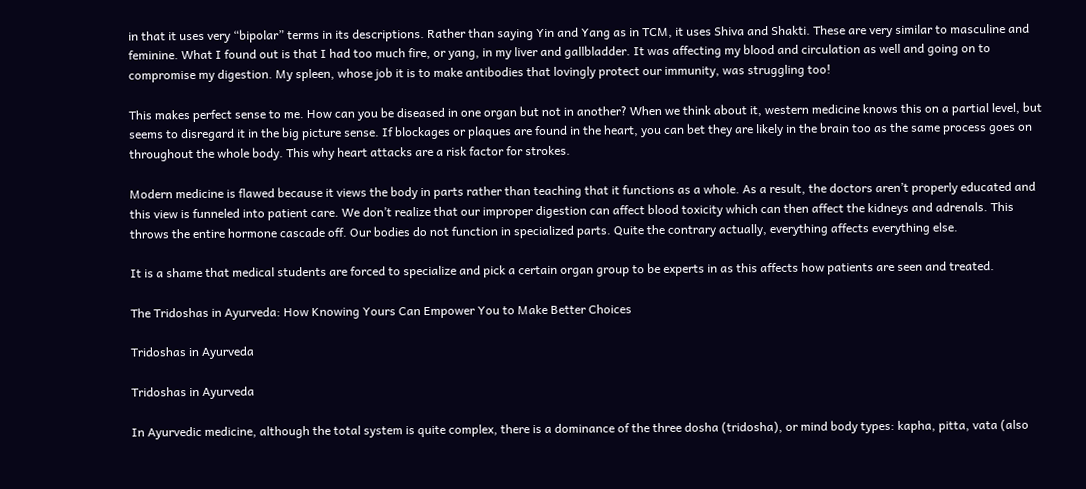in that it uses very “bipolar” terms in its descriptions. Rather than saying Yin and Yang as in TCM, it uses Shiva and Shakti. These are very similar to masculine and feminine. What I found out is that I had too much fire, or yang, in my liver and gallbladder. It was affecting my blood and circulation as well and going on to compromise my digestion. My spleen, whose job it is to make antibodies that lovingly protect our immunity, was struggling too!

This makes perfect sense to me. How can you be diseased in one organ but not in another? When we think about it, western medicine knows this on a partial level, but seems to disregard it in the big picture sense. If blockages or plaques are found in the heart, you can bet they are likely in the brain too as the same process goes on throughout the whole body. This why heart attacks are a risk factor for strokes.

Modern medicine is flawed because it views the body in parts rather than teaching that it functions as a whole. As a result, the doctors aren’t properly educated and this view is funneled into patient care. We don’t realize that our improper digestion can affect blood toxicity which can then affect the kidneys and adrenals. This throws the entire hormone cascade off. Our bodies do not function in specialized parts. Quite the contrary actually, everything affects everything else.

It is a shame that medical students are forced to specialize and pick a certain organ group to be experts in as this affects how patients are seen and treated.

The Tridoshas in Ayurveda: How Knowing Yours Can Empower You to Make Better Choices

Tridoshas in Ayurveda

Tridoshas in Ayurveda

In Ayurvedic medicine, although the total system is quite complex, there is a dominance of the three dosha (tridosha), or mind body types: kapha, pitta, vata (also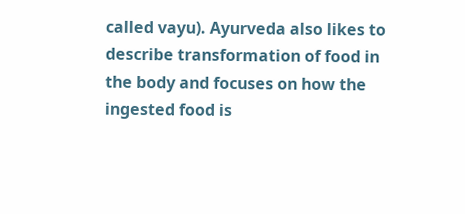called vayu). Ayurveda also likes to describe transformation of food in the body and focuses on how the ingested food is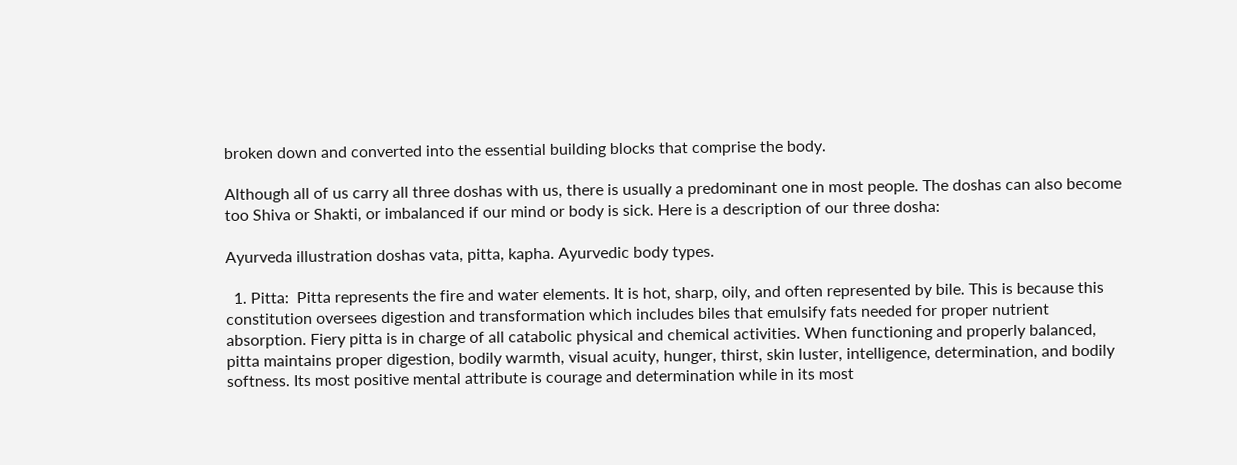broken down and converted into the essential building blocks that comprise the body.

Although all of us carry all three doshas with us, there is usually a predominant one in most people. The doshas can also become too Shiva or Shakti, or imbalanced if our mind or body is sick. Here is a description of our three dosha:

Ayurveda illustration doshas vata, pitta, kapha. Ayurvedic body types.

  1. Pitta:  Pitta represents the fire and water elements. It is hot, sharp, oily, and often represented by bile. This is because this constitution oversees digestion and transformation which includes biles that emulsify fats needed for proper nutrient absorption. Fiery pitta is in charge of all catabolic physical and chemical activities. When functioning and properly balanced, pitta maintains proper digestion, bodily warmth, visual acuity, hunger, thirst, skin luster, intelligence, determination, and bodily softness. Its most positive mental attribute is courage and determination while in its most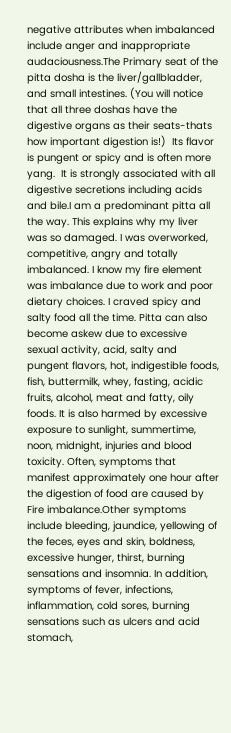negative attributes when imbalanced include anger and inappropriate audaciousness.The Primary seat of the pitta dosha is the liver/gallbladder, and small intestines. (You will notice that all three doshas have the digestive organs as their seats-thats how important digestion is!)  Its flavor is pungent or spicy and is often more yang.  It is strongly associated with all digestive secretions including acids and bile.I am a predominant pitta all the way. This explains why my liver was so damaged. I was overworked, competitive, angry and totally imbalanced. I know my fire element was imbalance due to work and poor dietary choices. I craved spicy and salty food all the time. Pitta can also become askew due to excessive sexual activity, acid, salty and pungent flavors, hot, indigestible foods, fish, buttermilk, whey, fasting, acidic fruits, alcohol, meat and fatty, oily foods. It is also harmed by excessive exposure to sunlight, summertime, noon, midnight, injuries and blood toxicity. Often, symptoms that manifest approximately one hour after the digestion of food are caused by Fire imbalance.Other symptoms include bleeding, jaundice, yellowing of the feces, eyes and skin, boldness, excessive hunger, thirst, burning sensations and insomnia. In addition, symptoms of fever, infections, inflammation, cold sores, burning sensations such as ulcers and acid stomach,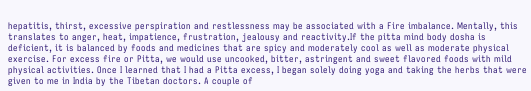hepatitis, thirst, excessive perspiration and restlessness may be associated with a Fire imbalance. Mentally, this translates to anger, heat, impatience, frustration, jealousy and reactivity.If the pitta mind body dosha is deficient, it is balanced by foods and medicines that are spicy and moderately cool as well as moderate physical exercise. For excess fire or Pitta, we would use uncooked, bitter, astringent and sweet flavored foods with mild physical activities. Once I learned that I had a Pitta excess, I began solely doing yoga and taking the herbs that were given to me in India by the Tibetan doctors. A couple of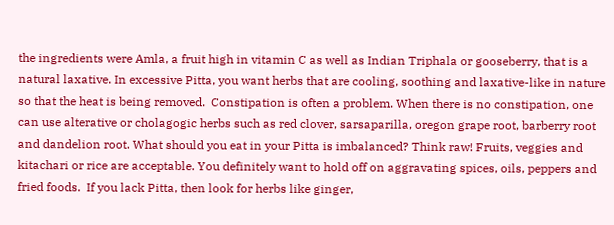the ingredients were Amla, a fruit high in vitamin C as well as Indian Triphala or gooseberry, that is a natural laxative. In excessive Pitta, you want herbs that are cooling, soothing and laxative-like in nature so that the heat is being removed.  Constipation is often a problem. When there is no constipation, one can use alterative or cholagogic herbs such as red clover, sarsaparilla, oregon grape root, barberry root and dandelion root. What should you eat in your Pitta is imbalanced? Think raw! Fruits, veggies and kitachari or rice are acceptable. You definitely want to hold off on aggravating spices, oils, peppers and fried foods.  If you lack Pitta, then look for herbs like ginger,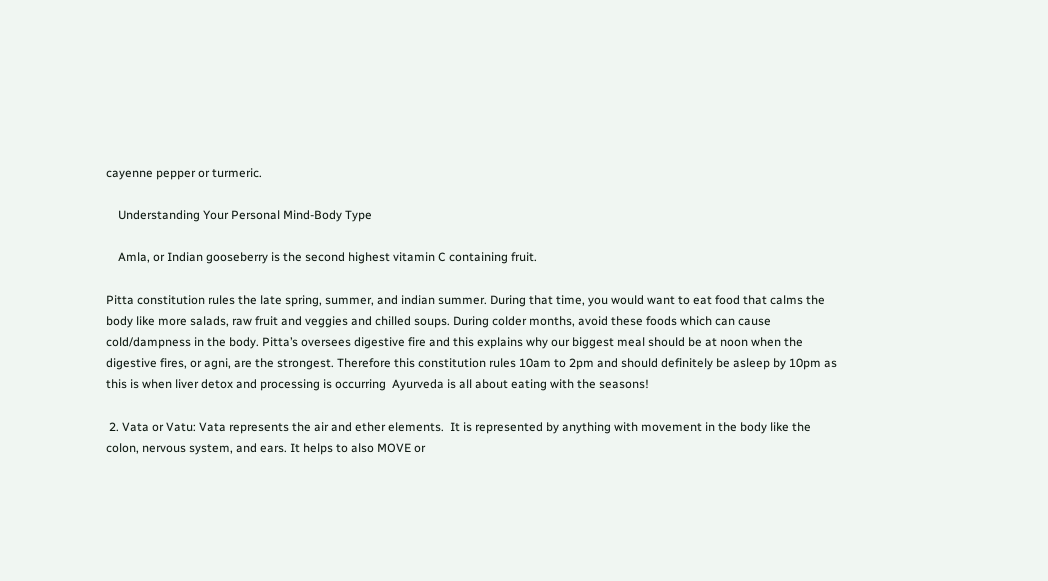cayenne pepper or turmeric.

    Understanding Your Personal Mind-Body Type

    Amla, or Indian gooseberry is the second highest vitamin C containing fruit.

Pitta constitution rules the late spring, summer, and indian summer. During that time, you would want to eat food that calms the body like more salads, raw fruit and veggies and chilled soups. During colder months, avoid these foods which can cause cold/dampness in the body. Pitta’s oversees digestive fire and this explains why our biggest meal should be at noon when the digestive fires, or agni, are the strongest. Therefore this constitution rules 10am to 2pm and should definitely be asleep by 10pm as this is when liver detox and processing is occurring  Ayurveda is all about eating with the seasons!

 2. Vata or Vatu: Vata represents the air and ether elements.  It is represented by anything with movement in the body like the colon, nervous system, and ears. It helps to also MOVE or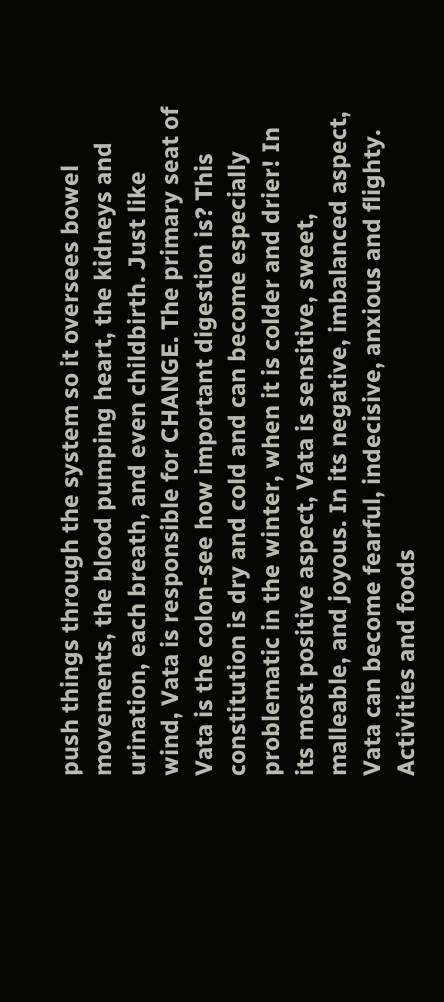push things through the system so it oversees bowel movements, the blood pumping heart, the kidneys and urination, each breath, and even childbirth. Just like wind, Vata is responsible for CHANGE. The primary seat of Vata is the colon-see how important digestion is? This constitution is dry and cold and can become especially problematic in the winter, when it is colder and drier! In its most positive aspect, Vata is sensitive, sweet, malleable, and joyous. In its negative, imbalanced aspect, Vata can become fearful, indecisive, anxious and flighty.  Activities and foods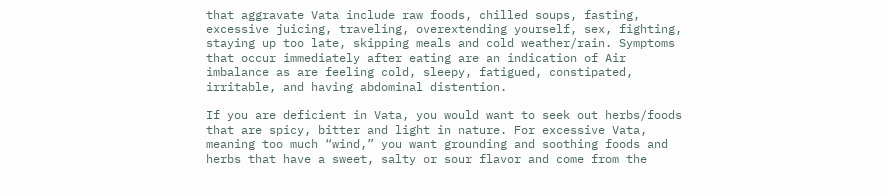that aggravate Vata include raw foods, chilled soups, fasting, excessive juicing, traveling, overextending yourself, sex, fighting, staying up too late, skipping meals and cold weather/rain. Symptoms that occur immediately after eating are an indication of Air imbalance as are feeling cold, sleepy, fatigued, constipated, irritable, and having abdominal distention.

If you are deficient in Vata, you would want to seek out herbs/foods that are spicy, bitter and light in nature. For excessive Vata, meaning too much “wind,” you want grounding and soothing foods and herbs that have a sweet, salty or sour flavor and come from the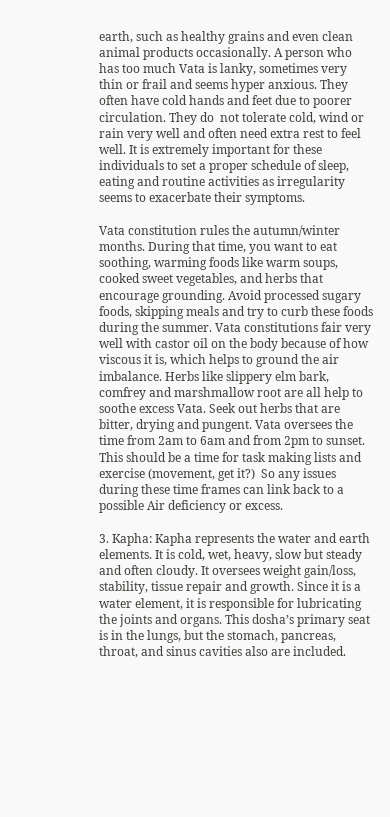earth, such as healthy grains and even clean animal products occasionally. A person who has too much Vata is lanky, sometimes very thin or frail and seems hyper anxious. They often have cold hands and feet due to poorer circulation. They do  not tolerate cold, wind or rain very well and often need extra rest to feel well. It is extremely important for these individuals to set a proper schedule of sleep, eating and routine activities as irregularity seems to exacerbate their symptoms.

Vata constitution rules the autumn/winter months. During that time, you want to eat soothing, warming foods like warm soups, cooked sweet vegetables, and herbs that encourage grounding. Avoid processed sugary foods, skipping meals and try to curb these foods during the summer. Vata constitutions fair very well with castor oil on the body because of how viscous it is, which helps to ground the air imbalance. Herbs like slippery elm bark, comfrey and marshmallow root are all help to soothe excess Vata. Seek out herbs that are bitter, drying and pungent. Vata oversees the time from 2am to 6am and from 2pm to sunset. This should be a time for task making lists and exercise (movement, get it?)  So any issues during these time frames can link back to a possible Air deficiency or excess.

3. Kapha: Kapha represents the water and earth elements. It is cold, wet, heavy, slow but steady and often cloudy. It oversees weight gain/loss, stability, tissue repair and growth. Since it is a water element, it is responsible for lubricating the joints and organs. This dosha’s primary seat is in the lungs, but the stomach, pancreas, throat, and sinus cavities also are included.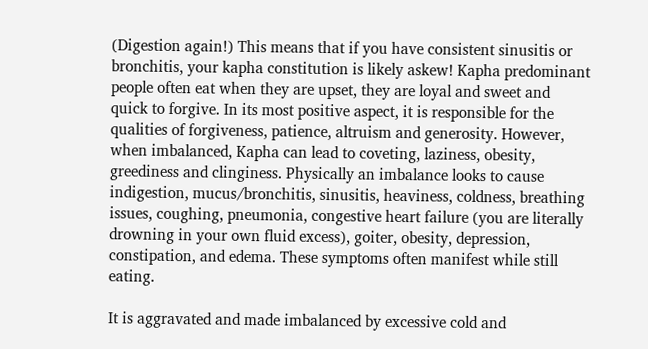(Digestion again!) This means that if you have consistent sinusitis or bronchitis, your kapha constitution is likely askew! Kapha predominant people often eat when they are upset, they are loyal and sweet and quick to forgive. In its most positive aspect, it is responsible for the qualities of forgiveness, patience, altruism and generosity. However, when imbalanced, Kapha can lead to coveting, laziness, obesity, greediness and clinginess. Physically an imbalance looks to cause indigestion, mucus/bronchitis, sinusitis, heaviness, coldness, breathing issues, coughing, pneumonia, congestive heart failure (you are literally drowning in your own fluid excess), goiter, obesity, depression, constipation, and edema. These symptoms often manifest while still eating.

It is aggravated and made imbalanced by excessive cold and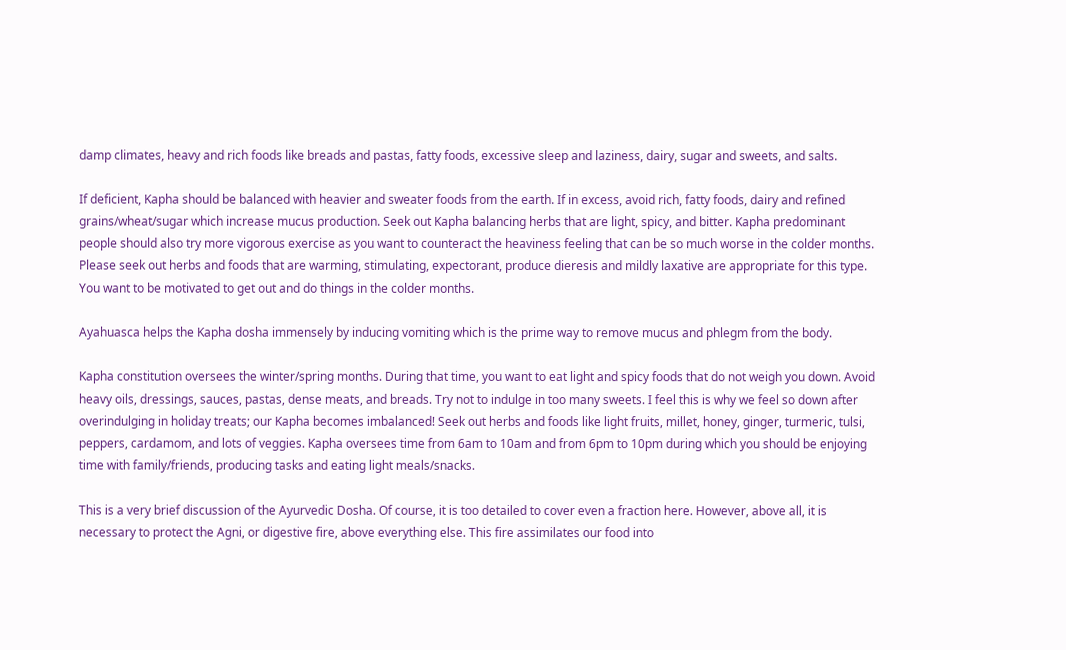damp climates, heavy and rich foods like breads and pastas, fatty foods, excessive sleep and laziness, dairy, sugar and sweets, and salts.

If deficient, Kapha should be balanced with heavier and sweater foods from the earth. If in excess, avoid rich, fatty foods, dairy and refined grains/wheat/sugar which increase mucus production. Seek out Kapha balancing herbs that are light, spicy, and bitter. Kapha predominant people should also try more vigorous exercise as you want to counteract the heaviness feeling that can be so much worse in the colder months. Please seek out herbs and foods that are warming, stimulating, expectorant, produce dieresis and mildly laxative are appropriate for this type. You want to be motivated to get out and do things in the colder months.

Ayahuasca helps the Kapha dosha immensely by inducing vomiting which is the prime way to remove mucus and phlegm from the body.

Kapha constitution oversees the winter/spring months. During that time, you want to eat light and spicy foods that do not weigh you down. Avoid heavy oils, dressings, sauces, pastas, dense meats, and breads. Try not to indulge in too many sweets. I feel this is why we feel so down after overindulging in holiday treats; our Kapha becomes imbalanced! Seek out herbs and foods like light fruits, millet, honey, ginger, turmeric, tulsi, peppers, cardamom, and lots of veggies. Kapha oversees time from 6am to 10am and from 6pm to 10pm during which you should be enjoying time with family/friends, producing tasks and eating light meals/snacks.

This is a very brief discussion of the Ayurvedic Dosha. Of course, it is too detailed to cover even a fraction here. However, above all, it is necessary to protect the Agni, or digestive fire, above everything else. This fire assimilates our food into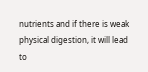nutrients and if there is weak physical digestion, it will lead to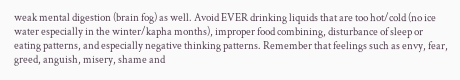weak mental digestion (brain fog) as well. Avoid EVER drinking liquids that are too hot/cold (no ice water especially in the winter/kapha months), improper food combining, disturbance of sleep or eating patterns, and especially negative thinking patterns. Remember that feelings such as envy, fear, greed, anguish, misery, shame and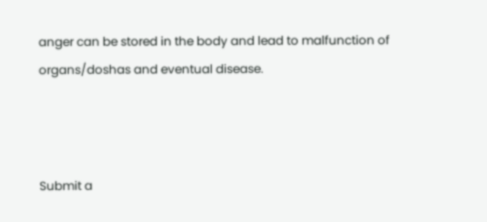anger can be stored in the body and lead to malfunction of organs/doshas and eventual disease.



Submit a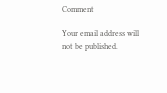Comment

Your email address will not be published.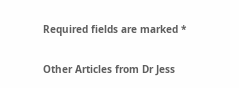Required fields are marked *

Other Articles from Dr Jess